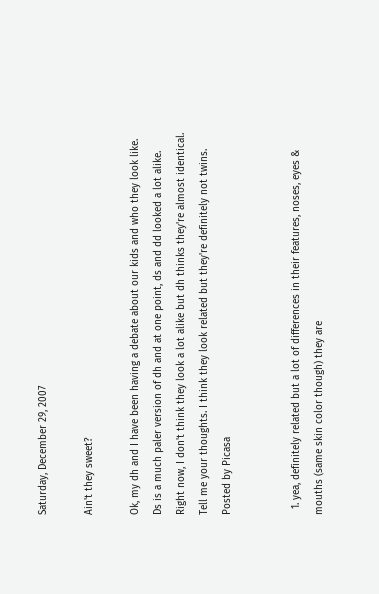Saturday, December 29, 2007

Ain't they sweet?

Ok, my dh and I have been having a debate about our kids and who they look like. Ds is a much paler version of dh and at one point, ds and dd looked a lot alike. Right now, I don't think they look a lot alike but dh thinks they're almost identical. Tell me your thoughts. I think they look related but they're definitely not twins.
Posted by Picasa


  1. yea, definitely related but a lot of differences in their features, noses, eyes & mouths (same skin color though) they are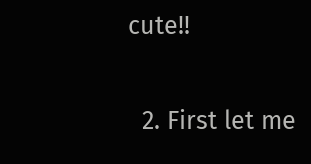cute!!

  2. First let me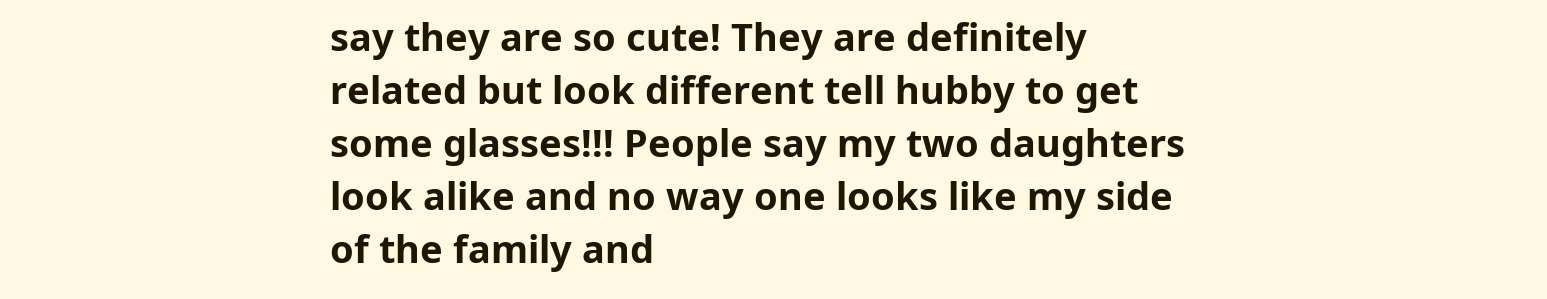say they are so cute! They are definitely related but look different tell hubby to get some glasses!!! People say my two daughters look alike and no way one looks like my side of the family and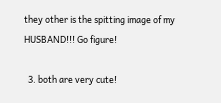they other is the spitting image of my HUSBAND!!! Go figure!

  3. both are very cute!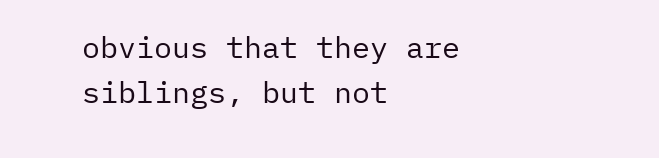obvious that they are siblings, but not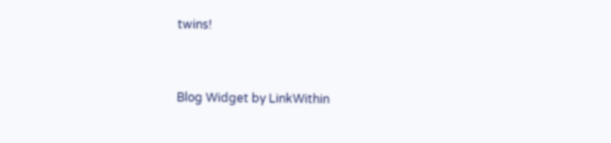twins!


Blog Widget by LinkWithin